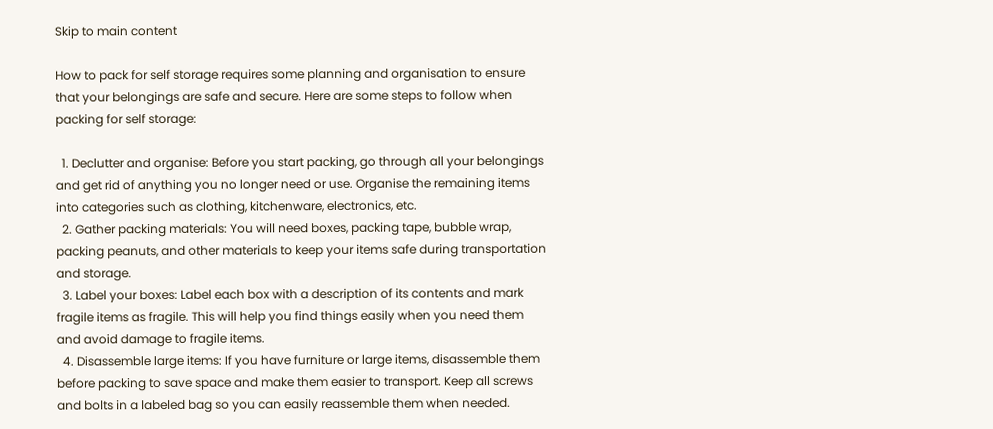Skip to main content

How to pack for self storage requires some planning and organisation to ensure that your belongings are safe and secure. Here are some steps to follow when packing for self storage:

  1. Declutter and organise: Before you start packing, go through all your belongings and get rid of anything you no longer need or use. Organise the remaining items into categories such as clothing, kitchenware, electronics, etc.
  2. Gather packing materials: You will need boxes, packing tape, bubble wrap, packing peanuts, and other materials to keep your items safe during transportation and storage.
  3. Label your boxes: Label each box with a description of its contents and mark fragile items as fragile. This will help you find things easily when you need them and avoid damage to fragile items.
  4. Disassemble large items: If you have furniture or large items, disassemble them before packing to save space and make them easier to transport. Keep all screws and bolts in a labeled bag so you can easily reassemble them when needed.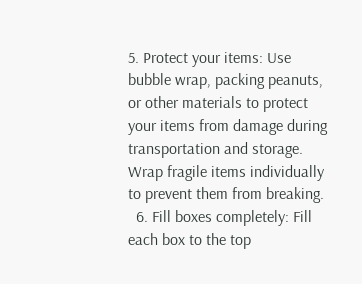5. Protect your items: Use bubble wrap, packing peanuts, or other materials to protect your items from damage during transportation and storage. Wrap fragile items individually to prevent them from breaking.
  6. Fill boxes completely: Fill each box to the top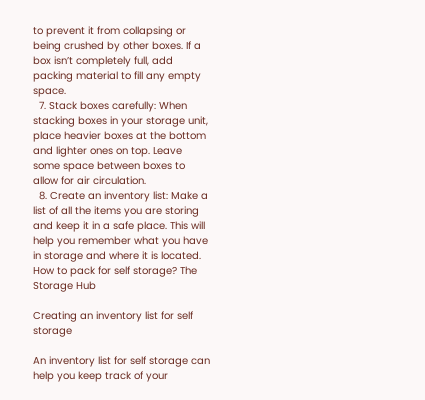to prevent it from collapsing or being crushed by other boxes. If a box isn’t completely full, add packing material to fill any empty space.
  7. Stack boxes carefully: When stacking boxes in your storage unit, place heavier boxes at the bottom and lighter ones on top. Leave some space between boxes to allow for air circulation.
  8. Create an inventory list: Make a list of all the items you are storing and keep it in a safe place. This will help you remember what you have in storage and where it is located.
How to pack for self storage? The Storage Hub

Creating an inventory list for self storage

An inventory list for self storage can help you keep track of your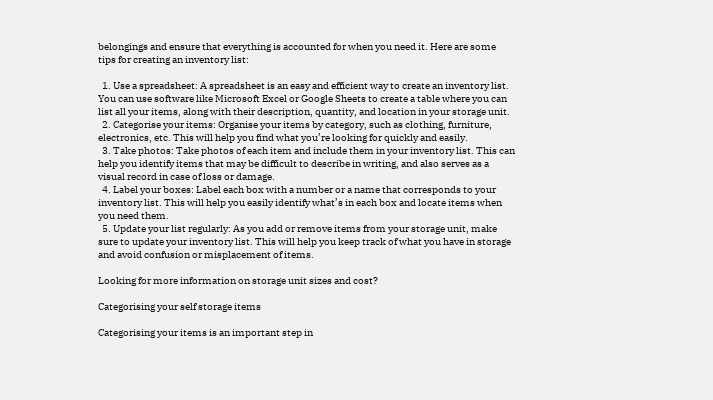belongings and ensure that everything is accounted for when you need it. Here are some tips for creating an inventory list:

  1. Use a spreadsheet: A spreadsheet is an easy and efficient way to create an inventory list. You can use software like Microsoft Excel or Google Sheets to create a table where you can list all your items, along with their description, quantity, and location in your storage unit.
  2. Categorise your items: Organise your items by category, such as clothing, furniture, electronics, etc. This will help you find what you’re looking for quickly and easily.
  3. Take photos: Take photos of each item and include them in your inventory list. This can help you identify items that may be difficult to describe in writing, and also serves as a visual record in case of loss or damage.
  4. Label your boxes: Label each box with a number or a name that corresponds to your inventory list. This will help you easily identify what’s in each box and locate items when you need them.
  5. Update your list regularly: As you add or remove items from your storage unit, make sure to update your inventory list. This will help you keep track of what you have in storage and avoid confusion or misplacement of items.

Looking for more information on storage unit sizes and cost?

Categorising your self storage items

Categorising your items is an important step in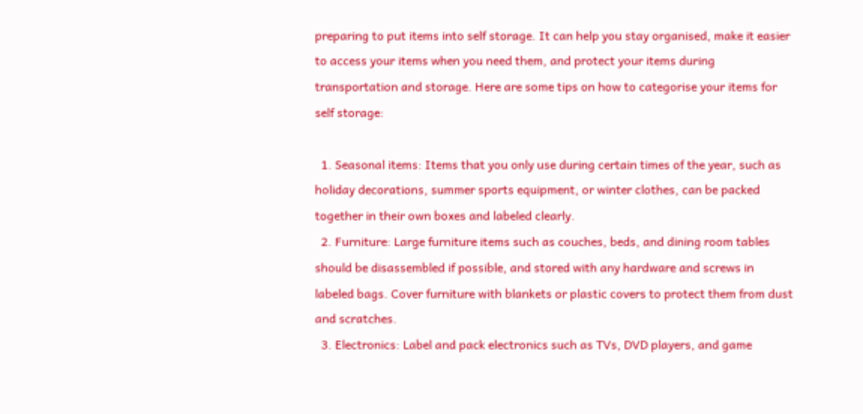preparing to put items into self storage. It can help you stay organised, make it easier to access your items when you need them, and protect your items during transportation and storage. Here are some tips on how to categorise your items for self storage:

  1. Seasonal items: Items that you only use during certain times of the year, such as holiday decorations, summer sports equipment, or winter clothes, can be packed together in their own boxes and labeled clearly.
  2. Furniture: Large furniture items such as couches, beds, and dining room tables should be disassembled if possible, and stored with any hardware and screws in labeled bags. Cover furniture with blankets or plastic covers to protect them from dust and scratches.
  3. Electronics: Label and pack electronics such as TVs, DVD players, and game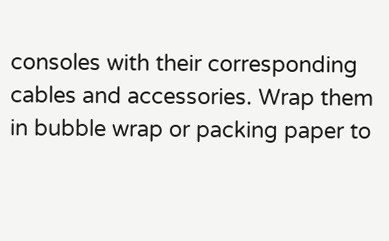consoles with their corresponding cables and accessories. Wrap them in bubble wrap or packing paper to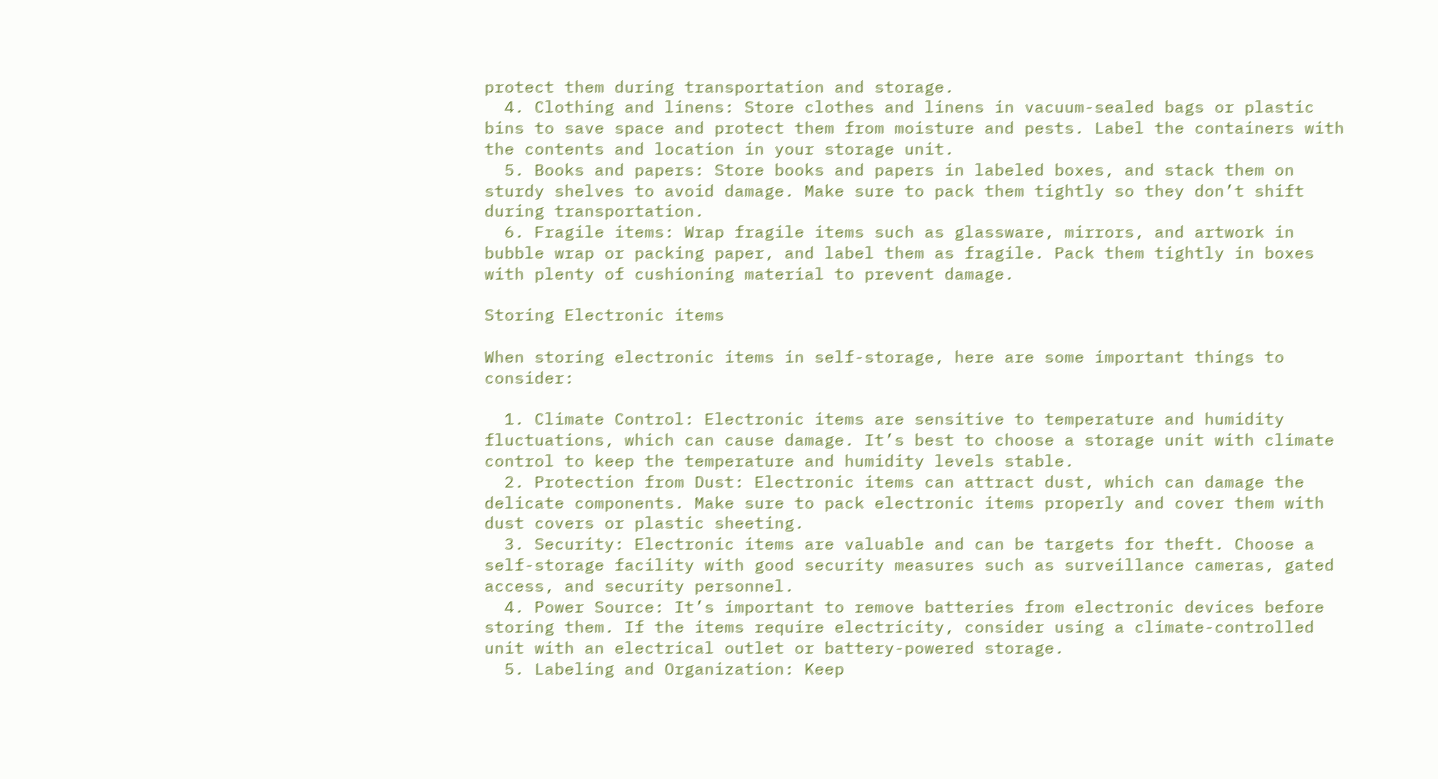protect them during transportation and storage.
  4. Clothing and linens: Store clothes and linens in vacuum-sealed bags or plastic bins to save space and protect them from moisture and pests. Label the containers with the contents and location in your storage unit.
  5. Books and papers: Store books and papers in labeled boxes, and stack them on sturdy shelves to avoid damage. Make sure to pack them tightly so they don’t shift during transportation.
  6. Fragile items: Wrap fragile items such as glassware, mirrors, and artwork in bubble wrap or packing paper, and label them as fragile. Pack them tightly in boxes with plenty of cushioning material to prevent damage.

Storing Electronic items

When storing electronic items in self-storage, here are some important things to consider:

  1. Climate Control: Electronic items are sensitive to temperature and humidity fluctuations, which can cause damage. It’s best to choose a storage unit with climate control to keep the temperature and humidity levels stable.
  2. Protection from Dust: Electronic items can attract dust, which can damage the delicate components. Make sure to pack electronic items properly and cover them with dust covers or plastic sheeting.
  3. Security: Electronic items are valuable and can be targets for theft. Choose a self-storage facility with good security measures such as surveillance cameras, gated access, and security personnel.
  4. Power Source: It’s important to remove batteries from electronic devices before storing them. If the items require electricity, consider using a climate-controlled unit with an electrical outlet or battery-powered storage.
  5. Labeling and Organization: Keep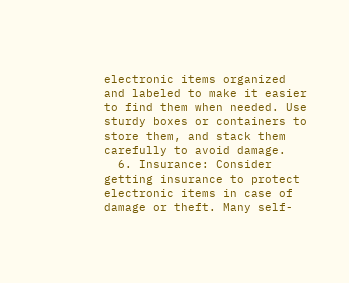electronic items organized and labeled to make it easier to find them when needed. Use sturdy boxes or containers to store them, and stack them carefully to avoid damage.
  6. Insurance: Consider getting insurance to protect electronic items in case of damage or theft. Many self-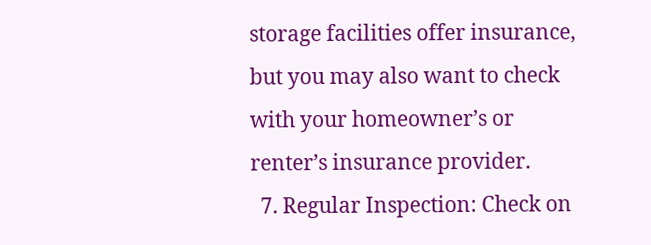storage facilities offer insurance, but you may also want to check with your homeowner’s or renter’s insurance provider.
  7. Regular Inspection: Check on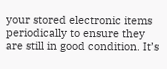your stored electronic items periodically to ensure they are still in good condition. It’s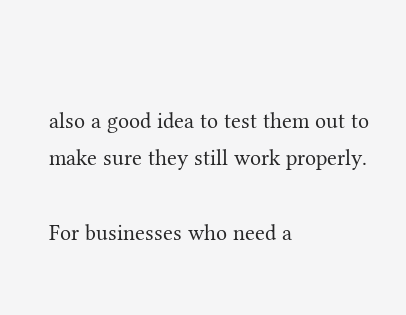also a good idea to test them out to make sure they still work properly.

For businesses who need a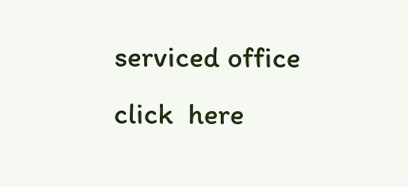serviced office click  here